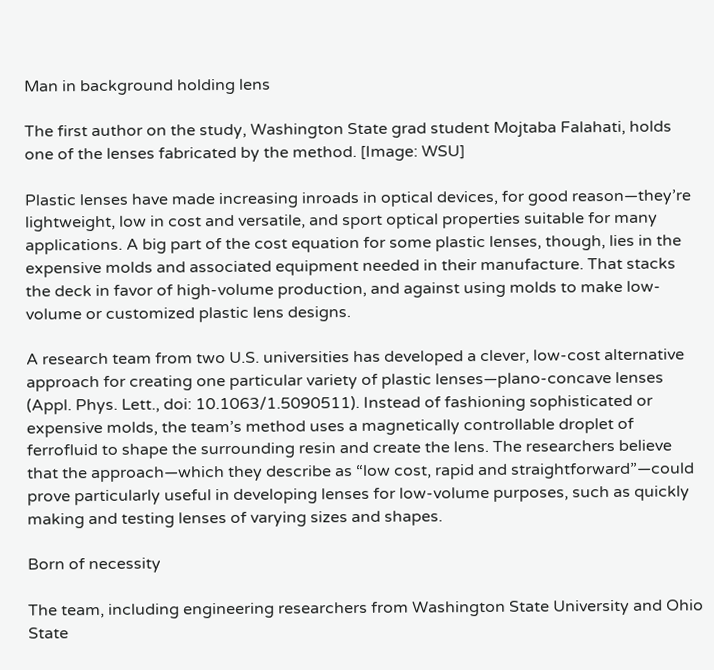Man in background holding lens

The first author on the study, Washington State grad student Mojtaba Falahati, holds one of the lenses fabricated by the method. [Image: WSU]

Plastic lenses have made increasing inroads in optical devices, for good reason—they’re lightweight, low in cost and versatile, and sport optical properties suitable for many applications. A big part of the cost equation for some plastic lenses, though, lies in the expensive molds and associated equipment needed in their manufacture. That stacks the deck in favor of high-volume production, and against using molds to make low-volume or customized plastic lens designs.

A research team from two U.S. universities has developed a clever, low-cost alternative approach for creating one particular variety of plastic lenses—plano-concave lenses (Appl. Phys. Lett., doi: 10.1063/1.5090511). Instead of fashioning sophisticated or expensive molds, the team’s method uses a magnetically controllable droplet of ferrofluid to shape the surrounding resin and create the lens. The researchers believe that the approach—which they describe as “low cost, rapid and straightforward”—could prove particularly useful in developing lenses for low-volume purposes, such as quickly making and testing lenses of varying sizes and shapes.

Born of necessity

The team, including engineering researchers from Washington State University and Ohio State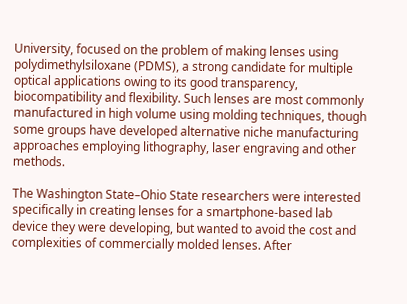University, focused on the problem of making lenses using polydimethylsiloxane (PDMS), a strong candidate for multiple optical applications owing to its good transparency, biocompatibility and flexibility. Such lenses are most commonly manufactured in high volume using molding techniques, though some groups have developed alternative niche manufacturing approaches employing lithography, laser engraving and other methods.

The Washington State–Ohio State researchers were interested specifically in creating lenses for a smartphone-based lab device they were developing, but wanted to avoid the cost and complexities of commercially molded lenses. After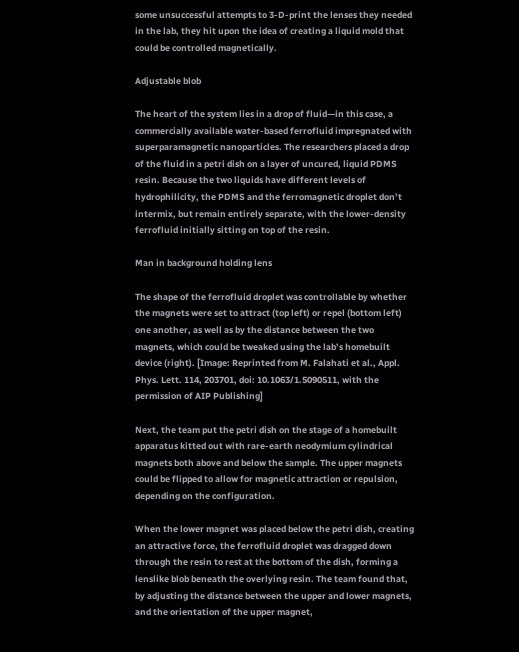some unsuccessful attempts to 3-D-print the lenses they needed in the lab, they hit upon the idea of creating a liquid mold that could be controlled magnetically.

Adjustable blob

The heart of the system lies in a drop of fluid—in this case, a commercially available water-based ferrofluid impregnated with superparamagnetic nanoparticles. The researchers placed a drop of the fluid in a petri dish on a layer of uncured, liquid PDMS resin. Because the two liquids have different levels of hydrophilicity, the PDMS and the ferromagnetic droplet don’t intermix, but remain entirely separate, with the lower-density ferrofluid initially sitting on top of the resin.

Man in background holding lens

The shape of the ferrofluid droplet was controllable by whether the magnets were set to attract (top left) or repel (bottom left) one another, as well as by the distance between the two magnets, which could be tweaked using the lab’s homebuilt device (right). [Image: Reprinted from M. Falahati et al., Appl. Phys. Lett. 114, 203701, doi: 10.1063/1.5090511, with the permission of AIP Publishing]

Next, the team put the petri dish on the stage of a homebuilt apparatus kitted out with rare-earth neodymium cylindrical magnets both above and below the sample. The upper magnets could be flipped to allow for magnetic attraction or repulsion, depending on the configuration.

When the lower magnet was placed below the petri dish, creating an attractive force, the ferrofluid droplet was dragged down through the resin to rest at the bottom of the dish, forming a lenslike blob beneath the overlying resin. The team found that, by adjusting the distance between the upper and lower magnets, and the orientation of the upper magnet,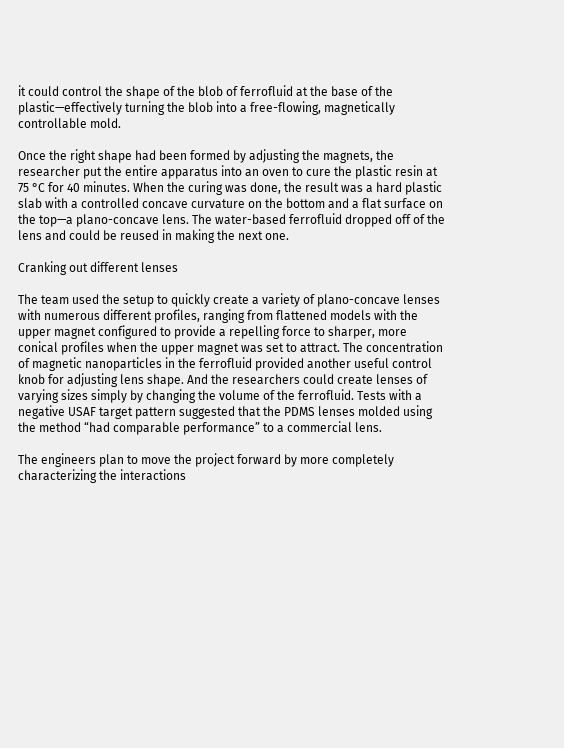it could control the shape of the blob of ferrofluid at the base of the plastic—effectively turning the blob into a free-flowing, magnetically controllable mold.

Once the right shape had been formed by adjusting the magnets, the researcher put the entire apparatus into an oven to cure the plastic resin at 75 °C for 40 minutes. When the curing was done, the result was a hard plastic slab with a controlled concave curvature on the bottom and a flat surface on the top—a plano-concave lens. The water-based ferrofluid dropped off of the lens and could be reused in making the next one.

Cranking out different lenses

The team used the setup to quickly create a variety of plano-concave lenses with numerous different profiles, ranging from flattened models with the upper magnet configured to provide a repelling force to sharper, more conical profiles when the upper magnet was set to attract. The concentration of magnetic nanoparticles in the ferrofluid provided another useful control knob for adjusting lens shape. And the researchers could create lenses of varying sizes simply by changing the volume of the ferrofluid. Tests with a negative USAF target pattern suggested that the PDMS lenses molded using the method “had comparable performance” to a commercial lens.

The engineers plan to move the project forward by more completely characterizing the interactions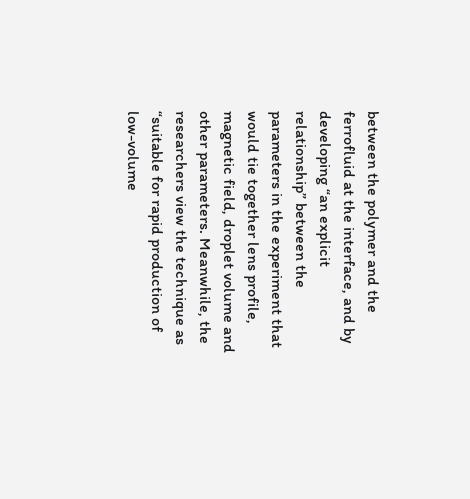between the polymer and the ferrofluid at the interface, and by developing “an explicit relationship” between the parameters in the experiment that would tie together lens profile, magnetic field, droplet volume and other parameters. Meanwhile, the researchers view the technique as “suitable for rapid production of low-volume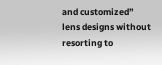and customized” lens designs without resorting to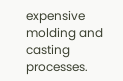expensive molding and casting processes.